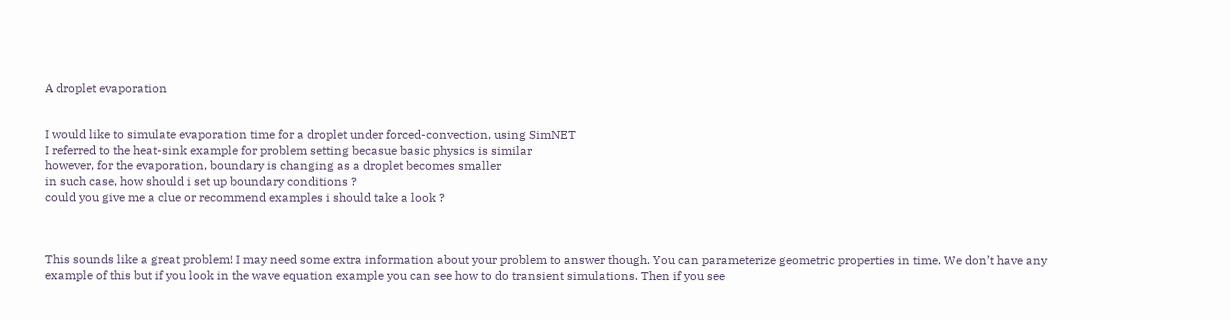A droplet evaporation


I would like to simulate evaporation time for a droplet under forced-convection, using SimNET
I referred to the heat-sink example for problem setting becasue basic physics is similar
however, for the evaporation, boundary is changing as a droplet becomes smaller
in such case, how should i set up boundary conditions ?
could you give me a clue or recommend examples i should take a look ?



This sounds like a great problem! I may need some extra information about your problem to answer though. You can parameterize geometric properties in time. We don’t have any example of this but if you look in the wave equation example you can see how to do transient simulations. Then if you see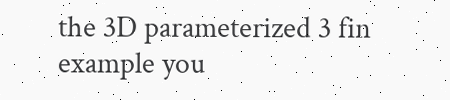the 3D parameterized 3 fin example you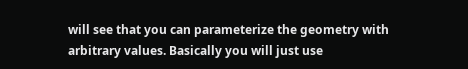will see that you can parameterize the geometry with arbitrary values. Basically you will just use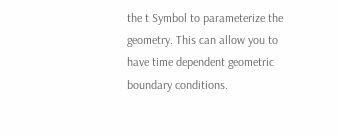the t Symbol to parameterize the geometry. This can allow you to have time dependent geometric boundary conditions.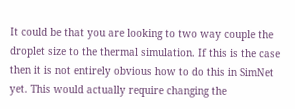It could be that you are looking to two way couple the droplet size to the thermal simulation. If this is the case then it is not entirely obvious how to do this in SimNet yet. This would actually require changing the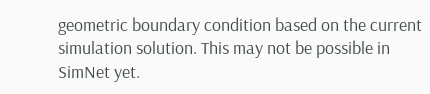geometric boundary condition based on the current simulation solution. This may not be possible in SimNet yet.